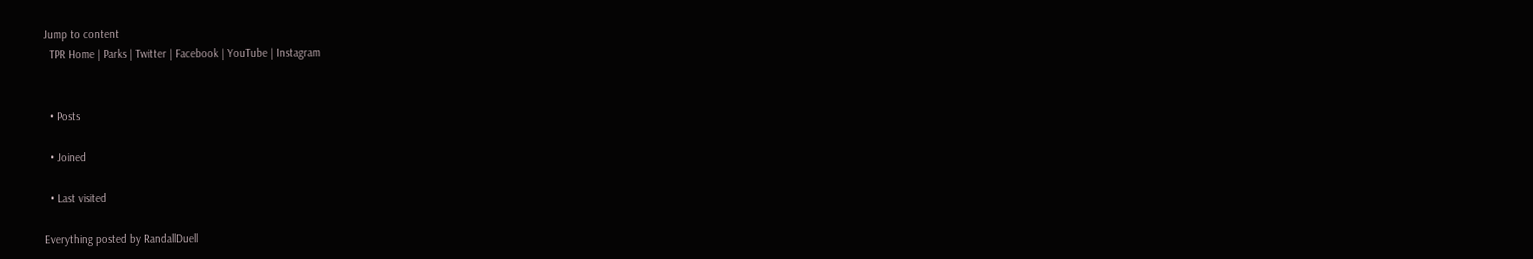Jump to content
  TPR Home | Parks | Twitter | Facebook | YouTube | Instagram


  • Posts

  • Joined

  • Last visited

Everything posted by RandallDuell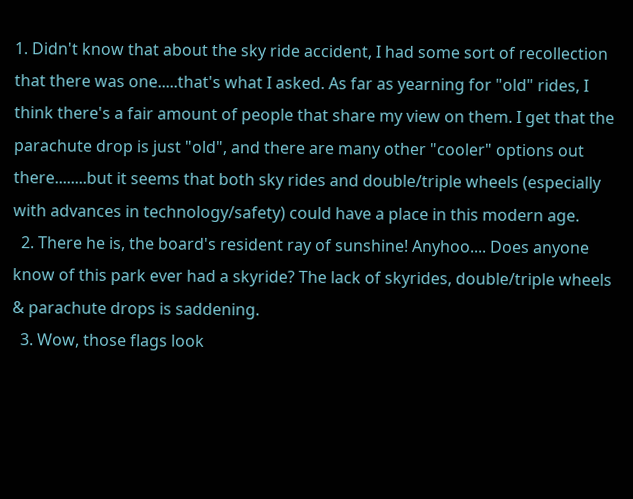1. Didn't know that about the sky ride accident, I had some sort of recollection that there was one.....that's what I asked. As far as yearning for "old" rides, I think there's a fair amount of people that share my view on them. I get that the parachute drop is just "old", and there are many other "cooler" options out there........but it seems that both sky rides and double/triple wheels (especially with advances in technology/safety) could have a place in this modern age.
  2. There he is, the board's resident ray of sunshine! Anyhoo.... Does anyone know of this park ever had a skyride? The lack of skyrides, double/triple wheels & parachute drops is saddening.
  3. Wow, those flags look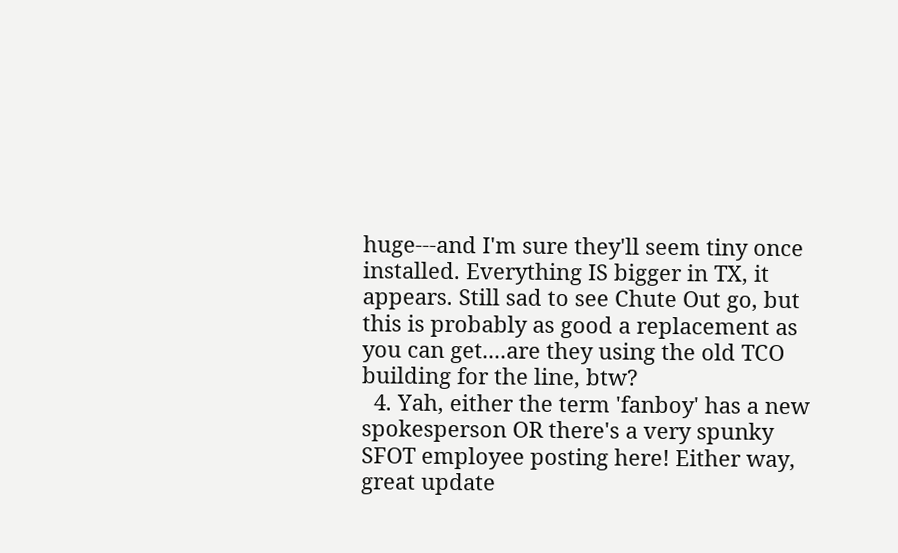huge---and I'm sure they'll seem tiny once installed. Everything IS bigger in TX, it appears. Still sad to see Chute Out go, but this is probably as good a replacement as you can get....are they using the old TCO building for the line, btw?
  4. Yah, either the term 'fanboy' has a new spokesperson OR there's a very spunky SFOT employee posting here! Either way, great update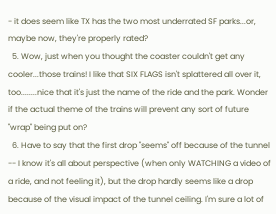- it does seem like TX has the two most underrated SF parks...or, maybe now, they're properly rated?
  5. Wow, just when you thought the coaster couldn't get any cooler...those trains! I like that SIX FLAGS isn't splattered all over it, too........nice that it's just the name of the ride and the park. Wonder if the actual theme of the trains will prevent any sort of future "wrap" being put on?
  6. Have to say that the first drop "seems" off because of the tunnel -- I know it's all about perspective (when only WATCHING a video of a ride, and not feeling it), but the drop hardly seems like a drop because of the visual impact of the tunnel ceiling. I'm sure a lot of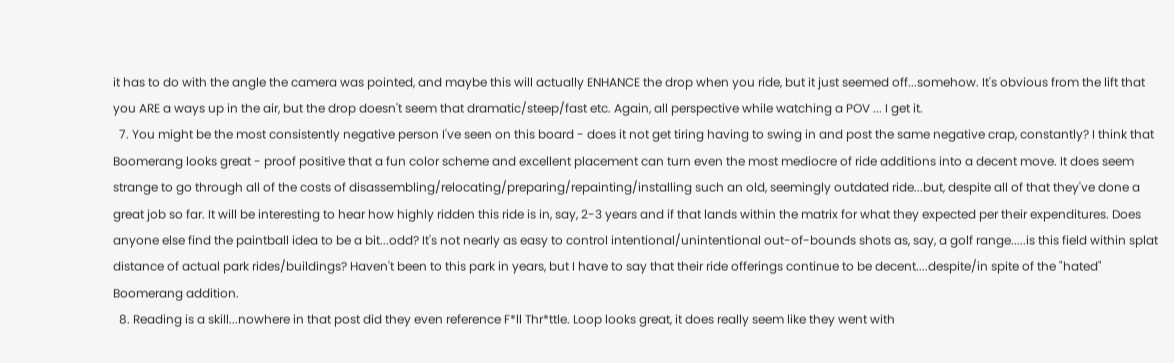it has to do with the angle the camera was pointed, and maybe this will actually ENHANCE the drop when you ride, but it just seemed off...somehow. It's obvious from the lift that you ARE a ways up in the air, but the drop doesn't seem that dramatic/steep/fast etc. Again, all perspective while watching a POV ... I get it.
  7. You might be the most consistently negative person I've seen on this board - does it not get tiring having to swing in and post the same negative crap, constantly? I think that Boomerang looks great - proof positive that a fun color scheme and excellent placement can turn even the most mediocre of ride additions into a decent move. It does seem strange to go through all of the costs of disassembling/relocating/preparing/repainting/installing such an old, seemingly outdated ride...but, despite all of that they've done a great job so far. It will be interesting to hear how highly ridden this ride is in, say, 2-3 years and if that lands within the matrix for what they expected per their expenditures. Does anyone else find the paintball idea to be a bit...odd? It's not nearly as easy to control intentional/unintentional out-of-bounds shots as, say, a golf range.....is this field within splat distance of actual park rides/buildings? Haven't been to this park in years, but I have to say that their ride offerings continue to be decent....despite/in spite of the "hated" Boomerang addition.
  8. Reading is a skill...nowhere in that post did they even reference F*ll Thr*ttle. Loop looks great, it does really seem like they went with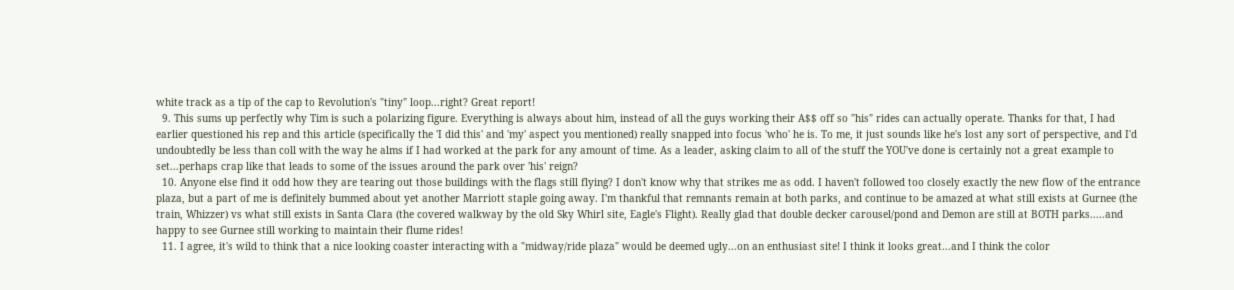white track as a tip of the cap to Revolution's "tiny" loop...right? Great report!
  9. This sums up perfectly why Tim is such a polarizing figure. Everything is always about him, instead of all the guys working their A$$ off so "his" rides can actually operate. Thanks for that, I had earlier questioned his rep and this article (specifically the 'I did this' and 'my' aspect you mentioned) really snapped into focus 'who' he is. To me, it just sounds like he's lost any sort of perspective, and I'd undoubtedly be less than coll with the way he alms if I had worked at the park for any amount of time. As a leader, asking claim to all of the stuff the YOU've done is certainly not a great example to set...perhaps crap like that leads to some of the issues around the park over 'his' reign?
  10. Anyone else find it odd how they are tearing out those buildings with the flags still flying? I don't know why that strikes me as odd. I haven't followed too closely exactly the new flow of the entrance plaza, but a part of me is definitely bummed about yet another Marriott staple going away. I'm thankful that remnants remain at both parks, and continue to be amazed at what still exists at Gurnee (the train, Whizzer) vs what still exists in Santa Clara (the covered walkway by the old Sky Whirl site, Eagle's Flight). Really glad that double decker carousel/pond and Demon are still at BOTH parks.....and happy to see Gurnee still working to maintain their flume rides!
  11. I agree, it's wild to think that a nice looking coaster interacting with a "midway/ride plaza" would be deemed ugly...on an enthusiast site! I think it looks great...and I think the color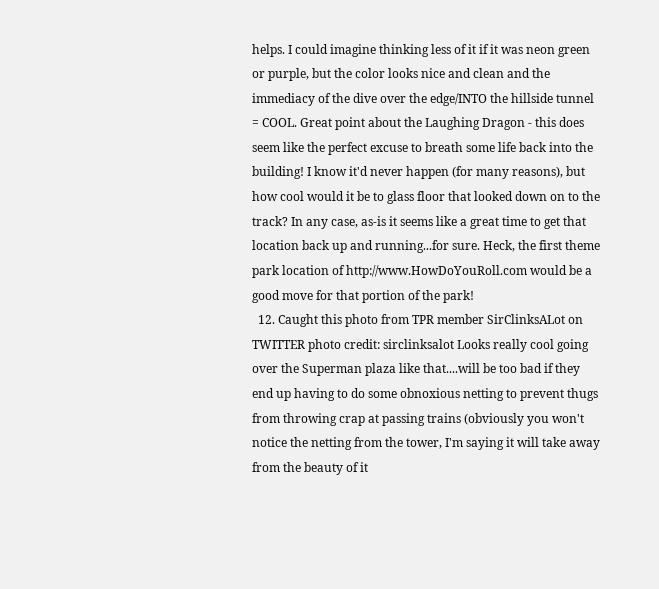helps. I could imagine thinking less of it if it was neon green or purple, but the color looks nice and clean and the immediacy of the dive over the edge/INTO the hillside tunnel = COOL. Great point about the Laughing Dragon - this does seem like the perfect excuse to breath some life back into the building! I know it'd never happen (for many reasons), but how cool would it be to glass floor that looked down on to the track? In any case, as-is it seems like a great time to get that location back up and running...for sure. Heck, the first theme park location of http://www.HowDoYouRoll.com would be a good move for that portion of the park!
  12. Caught this photo from TPR member SirClinksALot on TWITTER photo credit: sirclinksalot Looks really cool going over the Superman plaza like that....will be too bad if they end up having to do some obnoxious netting to prevent thugs from throwing crap at passing trains (obviously you won't notice the netting from the tower, I'm saying it will take away from the beauty of it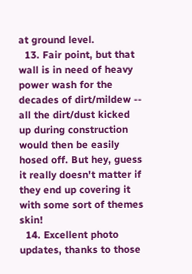at ground level.
  13. Fair point, but that wall is in need of heavy power wash for the decades of dirt/mildew -- all the dirt/dust kicked up during construction would then be easily hosed off. But hey, guess it really doesn't matter if they end up covering it with some sort of themes skin!
  14. Excellent photo updates, thanks to those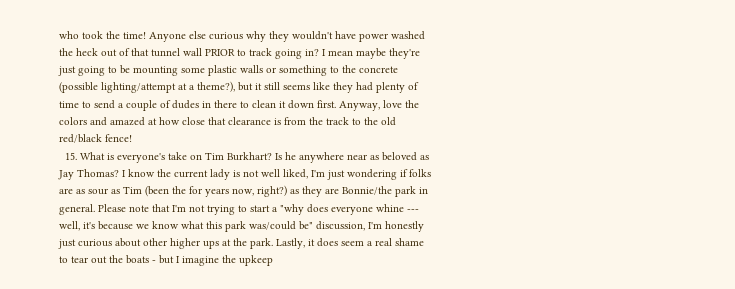who took the time! Anyone else curious why they wouldn't have power washed the heck out of that tunnel wall PRIOR to track going in? I mean maybe they're just going to be mounting some plastic walls or something to the concrete (possible lighting/attempt at a theme?), but it still seems like they had plenty of time to send a couple of dudes in there to clean it down first. Anyway, love the colors and amazed at how close that clearance is from the track to the old red/black fence!
  15. What is everyone's take on Tim Burkhart? Is he anywhere near as beloved as Jay Thomas? I know the current lady is not well liked, I'm just wondering if folks are as sour as Tim (been the for years now, right?) as they are Bonnie/the park in general. Please note that I'm not trying to start a "why does everyone whine --- well, it's because we know what this park was/could be" discussion, I'm honestly just curious about other higher ups at the park. Lastly, it does seem a real shame to tear out the boats - but I imagine the upkeep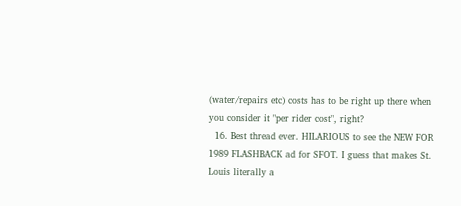(water/repairs etc) costs has to be right up there when you consider it "per rider cost", right?
  16. Best thread ever. HILARIOUS to see the NEW FOR 1989 FLASHBACK ad for SFOT. I guess that makes St. Louis literally a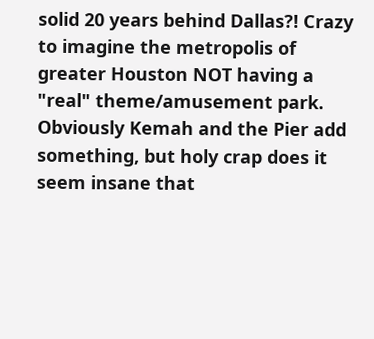solid 20 years behind Dallas?! Crazy to imagine the metropolis of greater Houston NOT having a "real" theme/amusement park. Obviously Kemah and the Pier add something, but holy crap does it seem insane that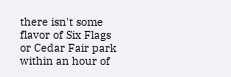there isn't some flavor of Six Flags or Cedar Fair park within an hour of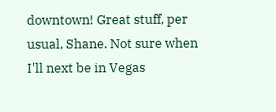downtown! Great stuff, per usual, Shane. Not sure when I'll next be in Vegas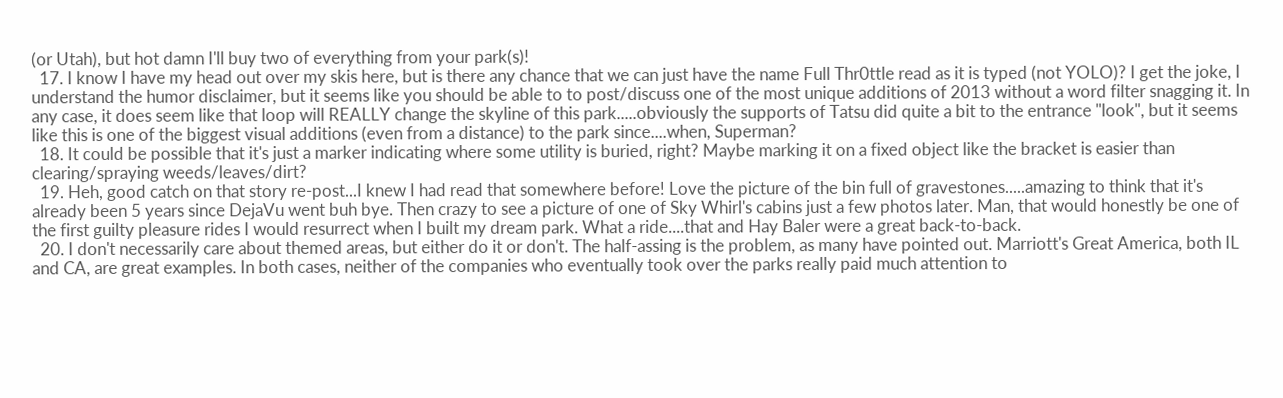(or Utah), but hot damn I'll buy two of everything from your park(s)!
  17. I know I have my head out over my skis here, but is there any chance that we can just have the name Full Thr0ttle read as it is typed (not YOLO)? I get the joke, I understand the humor disclaimer, but it seems like you should be able to to post/discuss one of the most unique additions of 2013 without a word filter snagging it. In any case, it does seem like that loop will REALLY change the skyline of this park.....obviously the supports of Tatsu did quite a bit to the entrance "look", but it seems like this is one of the biggest visual additions (even from a distance) to the park since....when, Superman?
  18. It could be possible that it's just a marker indicating where some utility is buried, right? Maybe marking it on a fixed object like the bracket is easier than clearing/spraying weeds/leaves/dirt?
  19. Heh, good catch on that story re-post...I knew I had read that somewhere before! Love the picture of the bin full of gravestones.....amazing to think that it's already been 5 years since DejaVu went buh bye. Then crazy to see a picture of one of Sky Whirl's cabins just a few photos later. Man, that would honestly be one of the first guilty pleasure rides I would resurrect when I built my dream park. What a ride....that and Hay Baler were a great back-to-back.
  20. I don't necessarily care about themed areas, but either do it or don't. The half-assing is the problem, as many have pointed out. Marriott's Great America, both IL and CA, are great examples. In both cases, neither of the companies who eventually took over the parks really paid much attention to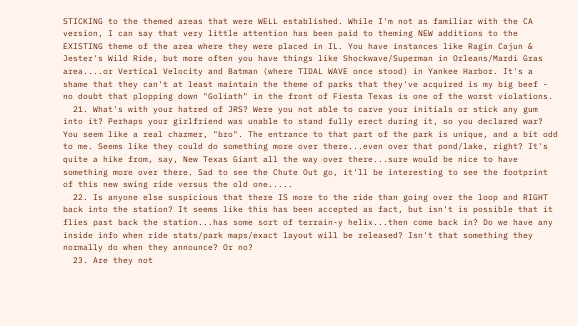STICKING to the themed areas that were WELL established. While I'm not as familiar with the CA version, I can say that very little attention has been paid to theming NEW additions to the EXISTING theme of the area where they were placed in IL. You have instances like Ragin Cajun & Jester's Wild Ride, but more often you have things like Shockwave/Superman in Orleans/Mardi Gras area....or Vertical Velocity and Batman (where TIDAL WAVE once stood) in Yankee Harbor. It's a shame that they can't at least maintain the theme of parks that they've acquired is my big beef - no doubt that plopping down "Goliath" in the front of Fiesta Texas is one of the worst violations.
  21. What's with your hatred of JRS? Were you not able to carve your initials or stick any gum into it? Perhaps your girlfriend was unable to stand fully erect during it, so you declared war? You seem like a real charmer, "bro". The entrance to that part of the park is unique, and a bit odd to me. Seems like they could do something more over there...even over that pond/lake, right? It's quite a hike from, say, New Texas Giant all the way over there...sure would be nice to have something more over there. Sad to see the Chute Out go, it'll be interesting to see the footprint of this new swing ride versus the old one.....
  22. Is anyone else suspicious that there IS more to the ride than going over the loop and RIGHT back into the station? It seems like this has been accepted as fact, but isn't is possible that it flies past back the station...has some sort of terrain-y helix...then come back in? Do we have any inside info when ride stats/park maps/exact layout will be released? Isn't that something they normally do when they announce? Or no?
  23. Are they not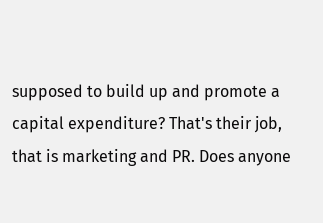supposed to build up and promote a capital expenditure? That's their job, that is marketing and PR. Does anyone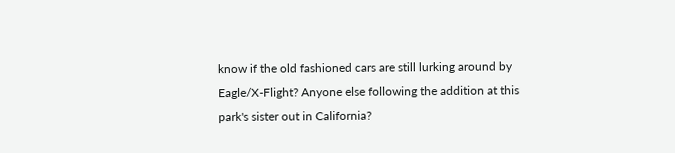know if the old fashioned cars are still lurking around by Eagle/X-Flight? Anyone else following the addition at this park's sister out in California?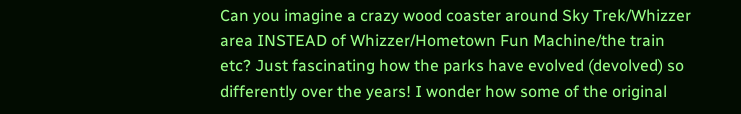Can you imagine a crazy wood coaster around Sky Trek/Whizzer area INSTEAD of Whizzer/Hometown Fun Machine/the train etc? Just fascinating how the parks have evolved (devolved) so differently over the years! I wonder how some of the original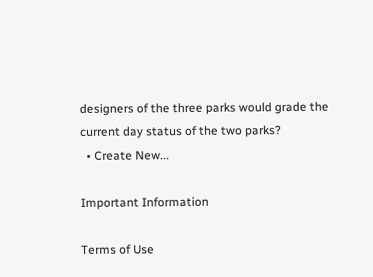designers of the three parks would grade the current day status of the two parks?
  • Create New...

Important Information

Terms of Use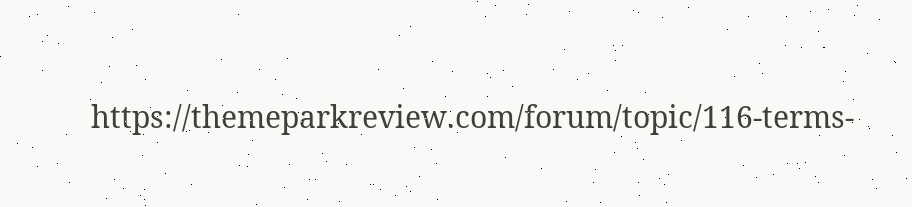https://themeparkreview.com/forum/topic/116-terms-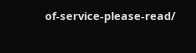of-service-please-read/